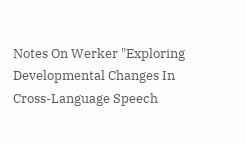Notes On Werker "Exploring Developmental Changes In Cross-Language Speech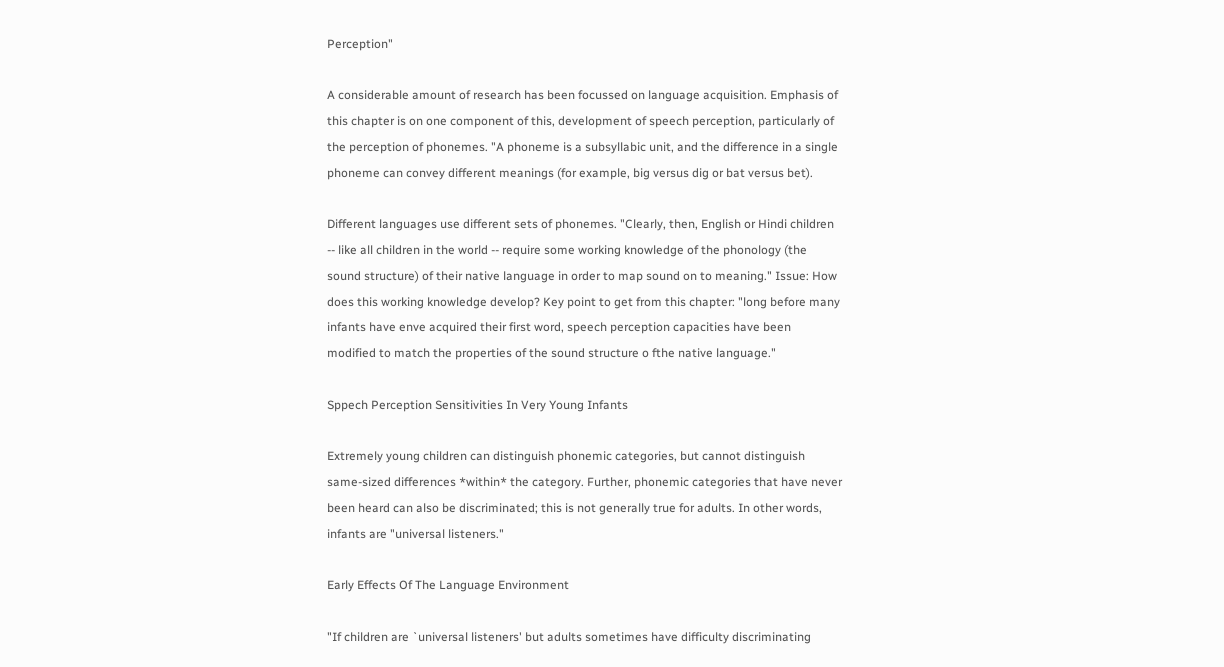Perception"

A considerable amount of research has been focussed on language acquisition. Emphasis of this chapter is on one component of this, development of speech perception, particularly of the perception of phonemes. "A phoneme is a subsyllabic unit, and the difference in a single phoneme can convey different meanings (for example, big versus dig or bat versus bet).

Different languages use different sets of phonemes. "Clearly, then, English or Hindi children -- like all children in the world -- require some working knowledge of the phonology (the sound structure) of their native language in order to map sound on to meaning." Issue: How does this working knowledge develop? Key point to get from this chapter: "long before many infants have enve acquired their first word, speech perception capacities have been modified to match the properties of the sound structure o fthe native language."

Sppech Perception Sensitivities In Very Young Infants

Extremely young children can distinguish phonemic categories, but cannot distinguish same-sized differences *within* the category. Further, phonemic categories that have never been heard can also be discriminated; this is not generally true for adults. In other words, infants are "universal listeners."

Early Effects Of The Language Environment

"If children are `universal listeners' but adults sometimes have difficulty discriminating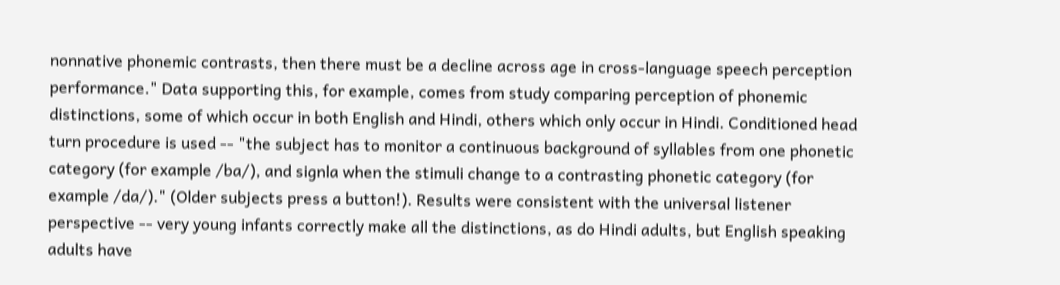nonnative phonemic contrasts, then there must be a decline across age in cross-language speech perception performance." Data supporting this, for example, comes from study comparing perception of phonemic distinctions, some of which occur in both English and Hindi, others which only occur in Hindi. Conditioned head turn procedure is used -- "the subject has to monitor a continuous background of syllables from one phonetic category (for example /ba/), and signla when the stimuli change to a contrasting phonetic category (for example /da/)." (Older subjects press a button!). Results were consistent with the universal listener perspective -- very young infants correctly make all the distinctions, as do Hindi adults, but English speaking adults have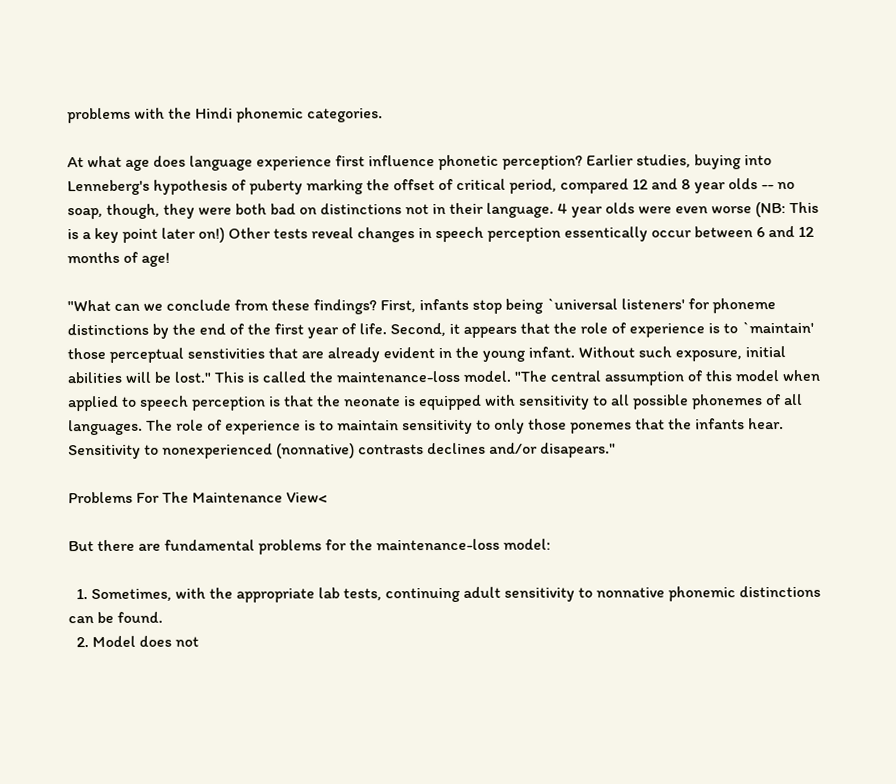problems with the Hindi phonemic categories.

At what age does language experience first influence phonetic perception? Earlier studies, buying into Lenneberg's hypothesis of puberty marking the offset of critical period, compared 12 and 8 year olds -- no soap, though, they were both bad on distinctions not in their language. 4 year olds were even worse (NB: This is a key point later on!) Other tests reveal changes in speech perception essentically occur between 6 and 12 months of age!

"What can we conclude from these findings? First, infants stop being `universal listeners' for phoneme distinctions by the end of the first year of life. Second, it appears that the role of experience is to `maintain' those perceptual senstivities that are already evident in the young infant. Without such exposure, initial abilities will be lost." This is called the maintenance-loss model. "The central assumption of this model when applied to speech perception is that the neonate is equipped with sensitivity to all possible phonemes of all languages. The role of experience is to maintain sensitivity to only those ponemes that the infants hear. Sensitivity to nonexperienced (nonnative) contrasts declines and/or disapears."

Problems For The Maintenance View<

But there are fundamental problems for the maintenance-loss model:

  1. Sometimes, with the appropriate lab tests, continuing adult sensitivity to nonnative phonemic distinctions can be found.
  2. Model does not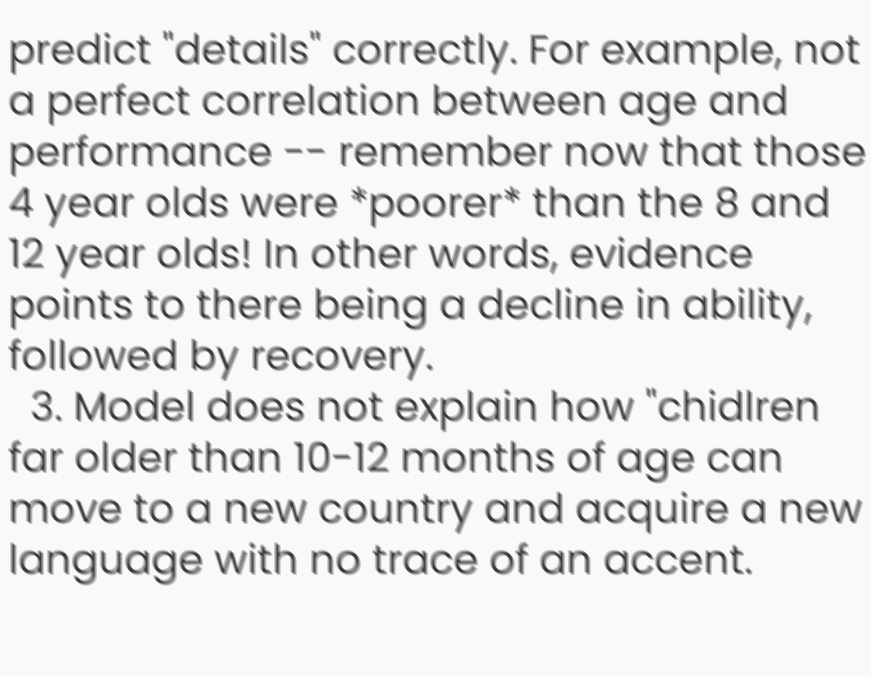predict "details" correctly. For example, not a perfect correlation between age and performance -- remember now that those 4 year olds were *poorer* than the 8 and 12 year olds! In other words, evidence points to there being a decline in ability, followed by recovery.
  3. Model does not explain how "chidlren far older than 10-12 months of age can move to a new country and acquire a new language with no trace of an accent.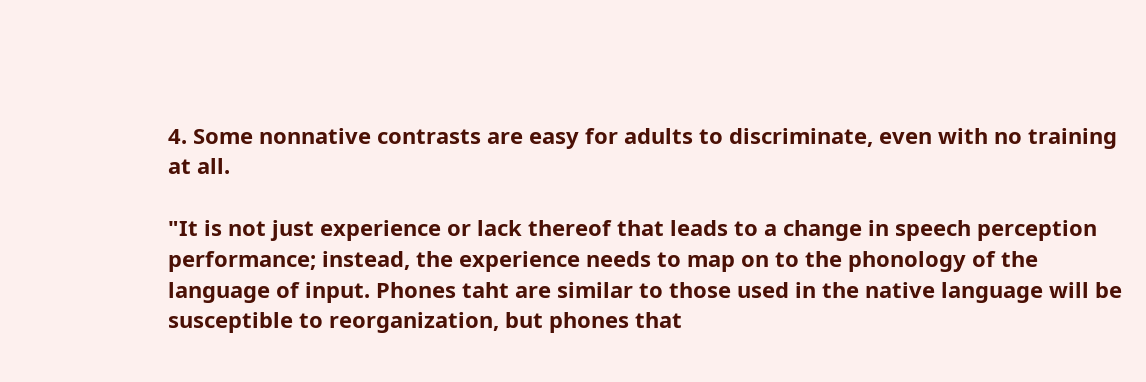4. Some nonnative contrasts are easy for adults to discriminate, even with no training at all.

"It is not just experience or lack thereof that leads to a change in speech perception performance; instead, the experience needs to map on to the phonology of the language of input. Phones taht are similar to those used in the native language will be susceptible to reorganization, but phones that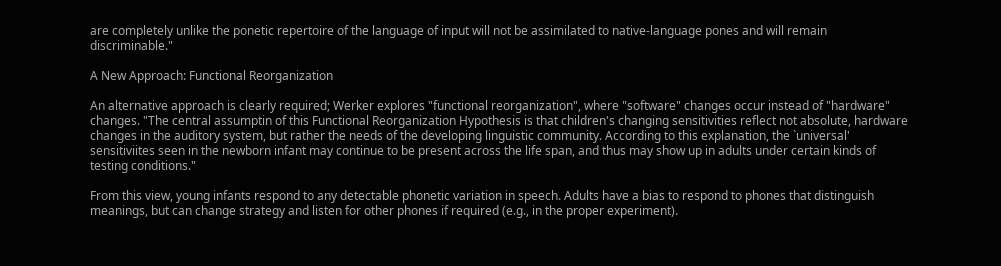are completely unlike the ponetic repertoire of the language of input will not be assimilated to native-language pones and will remain discriminable."

A New Approach: Functional Reorganization

An alternative approach is clearly required; Werker explores "functional reorganization", where "software" changes occur instead of "hardware" changes. "The central assumptin of this Functional Reorganization Hypothesis is that children's changing sensitivities reflect not absolute, hardware changes in the auditory system, but rather the needs of the developing linguistic community. According to this explanation, the `universal' sensitiviites seen in the newborn infant may continue to be present across the life span, and thus may show up in adults under certain kinds of testing conditions."

From this view, young infants respond to any detectable phonetic variation in speech. Adults have a bias to respond to phones that distinguish meanings, but can change strategy and listen for other phones if required (e.g., in the proper experiment).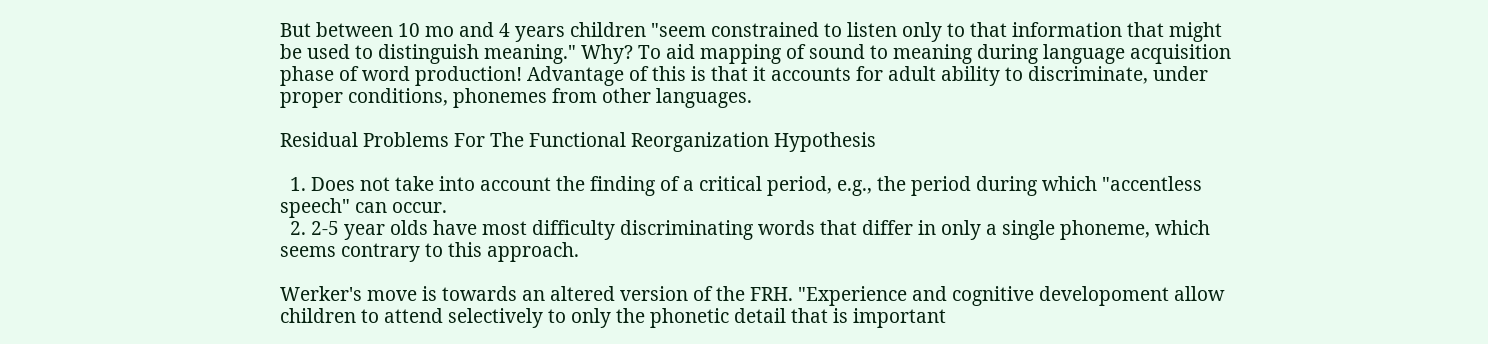But between 10 mo and 4 years children "seem constrained to listen only to that information that might be used to distinguish meaning." Why? To aid mapping of sound to meaning during language acquisition phase of word production! Advantage of this is that it accounts for adult ability to discriminate, under proper conditions, phonemes from other languages.

Residual Problems For The Functional Reorganization Hypothesis

  1. Does not take into account the finding of a critical period, e.g., the period during which "accentless speech" can occur.
  2. 2-5 year olds have most difficulty discriminating words that differ in only a single phoneme, which seems contrary to this approach.

Werker's move is towards an altered version of the FRH. "Experience and cognitive developoment allow children to attend selectively to only the phonetic detail that is important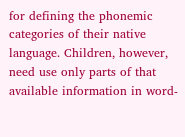for defining the phonemic categories of their native language. Children, however, need use only parts of that available information in word-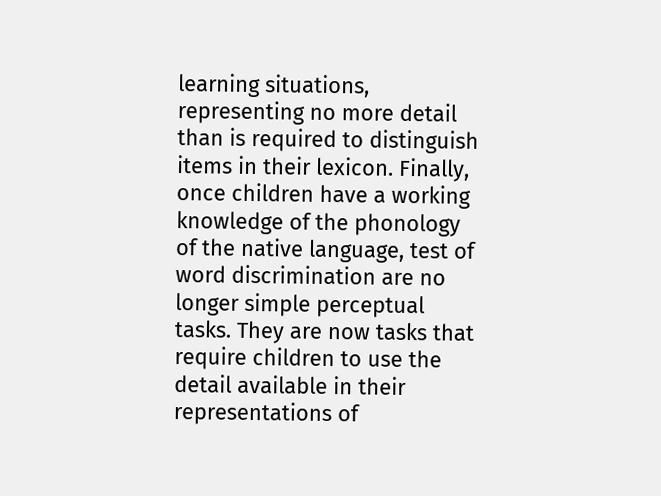learning situations, representing no more detail than is required to distinguish items in their lexicon. Finally, once children have a working knowledge of the phonology of the native language, test of word discrimination are no longer simple perceptual tasks. They are now tasks that require children to use the detail available in their representations of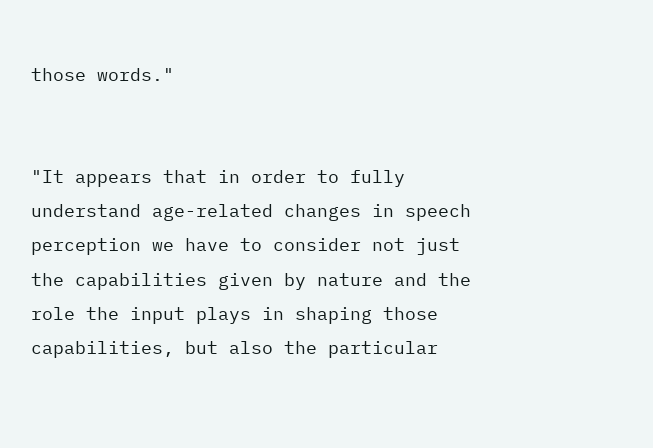those words."


"It appears that in order to fully understand age-related changes in speech perception we have to consider not just the capabilities given by nature and the role the input plays in shaping those capabilities, but also the particular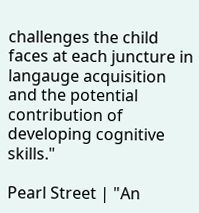challenges the child faces at each juncture in langauge acquisition and the potential contribution of developing cognitive skills."

Pearl Street | "An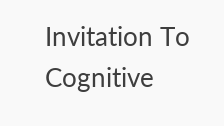Invitation To Cognitive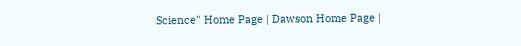Science" Home Page | Dawson Home Page |